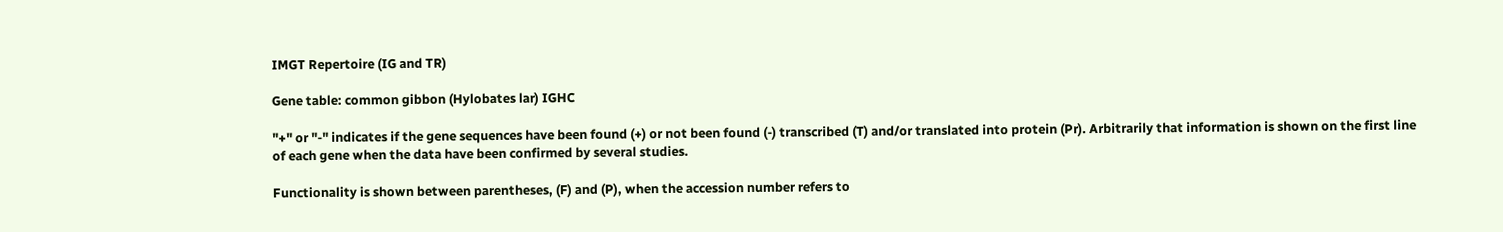IMGT Repertoire (IG and TR)

Gene table: common gibbon (Hylobates lar) IGHC

"+" or "-" indicates if the gene sequences have been found (+) or not been found (-) transcribed (T) and/or translated into protein (Pr). Arbitrarily that information is shown on the first line of each gene when the data have been confirmed by several studies.

Functionality is shown between parentheses, (F) and (P), when the accession number refers to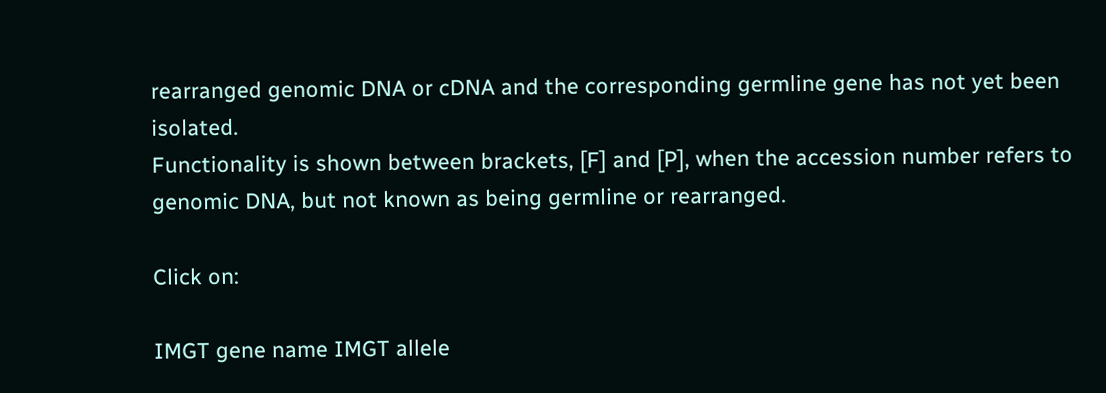rearranged genomic DNA or cDNA and the corresponding germline gene has not yet been isolated.
Functionality is shown between brackets, [F] and [P], when the accession number refers to genomic DNA, but not known as being germline or rearranged.

Click on:

IMGT gene name IMGT allele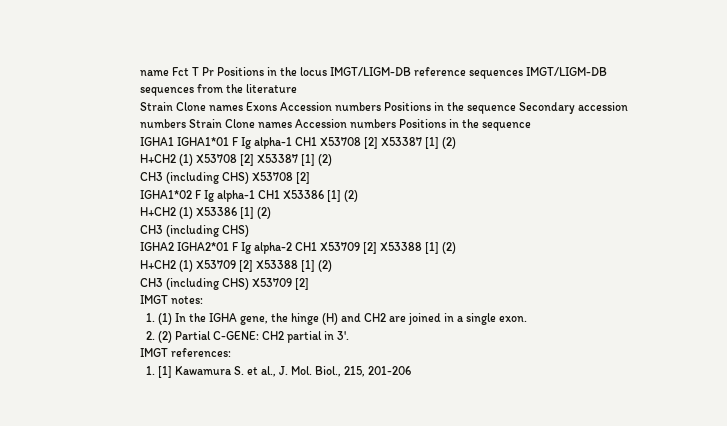name Fct T Pr Positions in the locus IMGT/LIGM-DB reference sequences IMGT/LIGM-DB sequences from the literature
Strain Clone names Exons Accession numbers Positions in the sequence Secondary accession numbers Strain Clone names Accession numbers Positions in the sequence
IGHA1 IGHA1*01 F Ig alpha-1 CH1 X53708 [2] X53387 [1] (2)
H+CH2 (1) X53708 [2] X53387 [1] (2)
CH3 (including CHS) X53708 [2]
IGHA1*02 F Ig alpha-1 CH1 X53386 [1] (2)
H+CH2 (1) X53386 [1] (2)
CH3 (including CHS)
IGHA2 IGHA2*01 F Ig alpha-2 CH1 X53709 [2] X53388 [1] (2)
H+CH2 (1) X53709 [2] X53388 [1] (2)
CH3 (including CHS) X53709 [2]
IMGT notes:
  1. (1) In the IGHA gene, the hinge (H) and CH2 are joined in a single exon.
  2. (2) Partial C-GENE: CH2 partial in 3'.
IMGT references:
  1. [1] Kawamura S. et al., J. Mol. Biol., 215, 201-206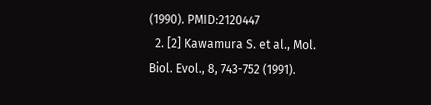(1990). PMID:2120447
  2. [2] Kawamura S. et al., Mol. Biol. Evol., 8, 743-752 (1991).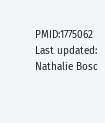PMID:1775062
Last updated:
Nathalie Bosc